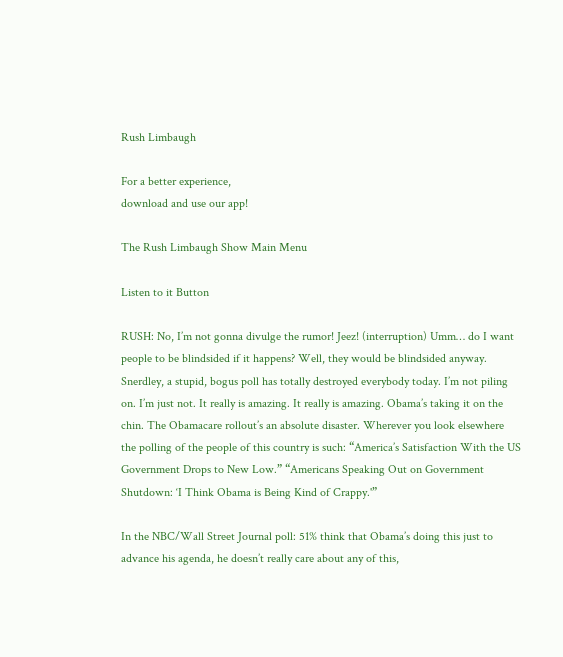Rush Limbaugh

For a better experience,
download and use our app!

The Rush Limbaugh Show Main Menu

Listen to it Button

RUSH: No, I’m not gonna divulge the rumor! Jeez! (interruption) Umm… do I want people to be blindsided if it happens? Well, they would be blindsided anyway. Snerdley, a stupid, bogus poll has totally destroyed everybody today. I’m not piling on. I’m just not. It really is amazing. It really is amazing. Obama’s taking it on the chin. The Obamacare rollout’s an absolute disaster. Wherever you look elsewhere the polling of the people of this country is such: “America’s Satisfaction With the US Government Drops to New Low.” “Americans Speaking Out on Government Shutdown: ‘I Think Obama is Being Kind of Crappy.'”

In the NBC/Wall Street Journal poll: 51% think that Obama’s doing this just to advance his agenda, he doesn’t really care about any of this,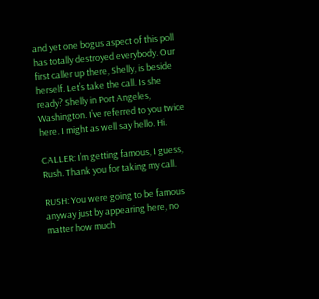and yet one bogus aspect of this poll has totally destroyed everybody. Our first caller up there, Shelly, is beside herself. Let’s take the call. Is she ready? Shelly in Port Angeles, Washington. I’ve referred to you twice here. I might as well say hello. Hi.

CALLER: I’m getting famous, I guess, Rush. Thank you for taking my call.

RUSH: You were going to be famous anyway just by appearing here, no matter how much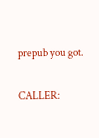prepub you got.

CALLER: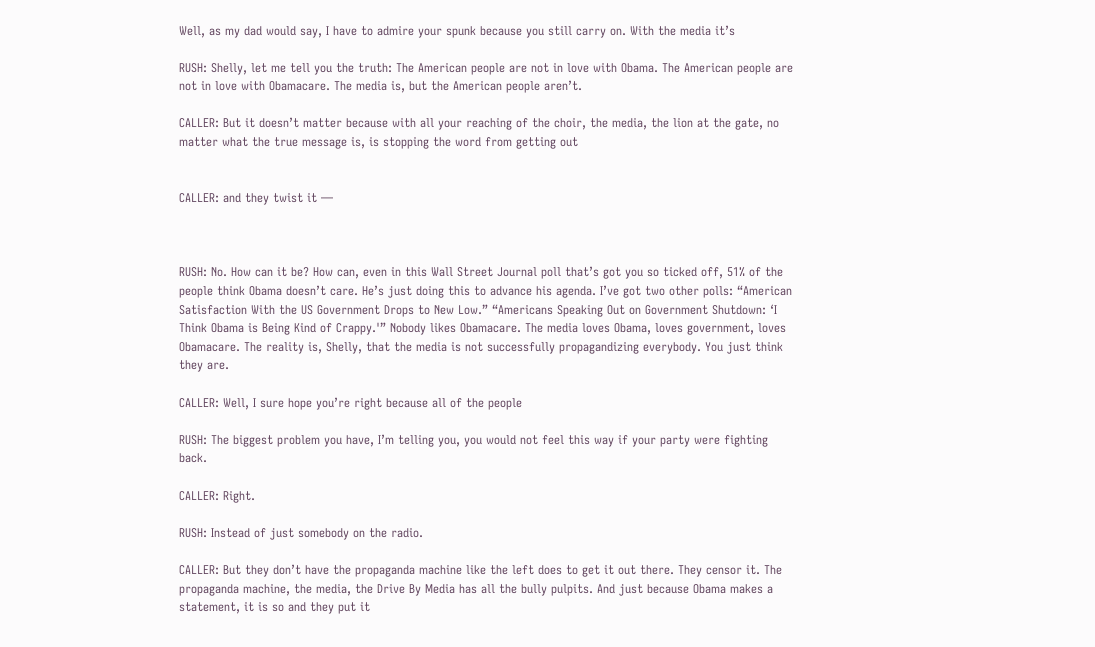Well, as my dad would say, I have to admire your spunk because you still carry on. With the media it’s

RUSH: Shelly, let me tell you the truth: The American people are not in love with Obama. The American people are not in love with Obamacare. The media is, but the American people aren’t.

CALLER: But it doesn’t matter because with all your reaching of the choir, the media, the lion at the gate, no matter what the true message is, is stopping the word from getting out


CALLER: and they twist it —



RUSH: No. How can it be? How can, even in this Wall Street Journal poll that’s got you so ticked off, 51% of the people think Obama doesn’t care. He’s just doing this to advance his agenda. I’ve got two other polls: “American Satisfaction With the US Government Drops to New Low.” “Americans Speaking Out on Government Shutdown: ‘I Think Obama is Being Kind of Crappy.'” Nobody likes Obamacare. The media loves Obama, loves government, loves Obamacare. The reality is, Shelly, that the media is not successfully propagandizing everybody. You just think they are.

CALLER: Well, I sure hope you’re right because all of the people

RUSH: The biggest problem you have, I’m telling you, you would not feel this way if your party were fighting back.

CALLER: Right.

RUSH: Instead of just somebody on the radio.

CALLER: But they don’t have the propaganda machine like the left does to get it out there. They censor it. The propaganda machine, the media, the Drive By Media has all the bully pulpits. And just because Obama makes a statement, it is so and they put it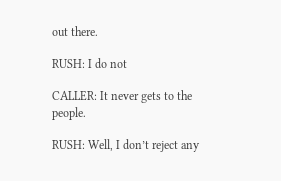out there.

RUSH: I do not

CALLER: It never gets to the people.

RUSH: Well, I don’t reject any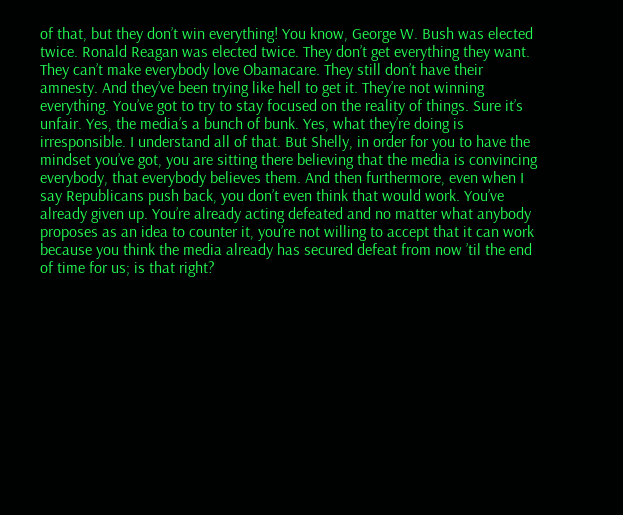of that, but they don’t win everything! You know, George W. Bush was elected twice. Ronald Reagan was elected twice. They don’t get everything they want. They can’t make everybody love Obamacare. They still don’t have their amnesty. And they’ve been trying like hell to get it. They’re not winning everything. You’ve got to try to stay focused on the reality of things. Sure it’s unfair. Yes, the media’s a bunch of bunk. Yes, what they’re doing is irresponsible. I understand all of that. But Shelly, in order for you to have the mindset you’ve got, you are sitting there believing that the media is convincing everybody, that everybody believes them. And then furthermore, even when I say Republicans push back, you don’t even think that would work. You’ve already given up. You’re already acting defeated and no matter what anybody proposes as an idea to counter it, you’re not willing to accept that it can work because you think the media already has secured defeat from now ’til the end of time for us; is that right?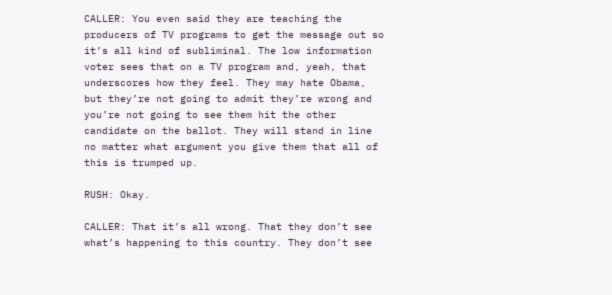CALLER: You even said they are teaching the producers of TV programs to get the message out so it’s all kind of subliminal. The low information voter sees that on a TV program and, yeah, that underscores how they feel. They may hate Obama, but they’re not going to admit they’re wrong and you’re not going to see them hit the other candidate on the ballot. They will stand in line no matter what argument you give them that all of this is trumped up.

RUSH: Okay.

CALLER: That it’s all wrong. That they don’t see what’s happening to this country. They don’t see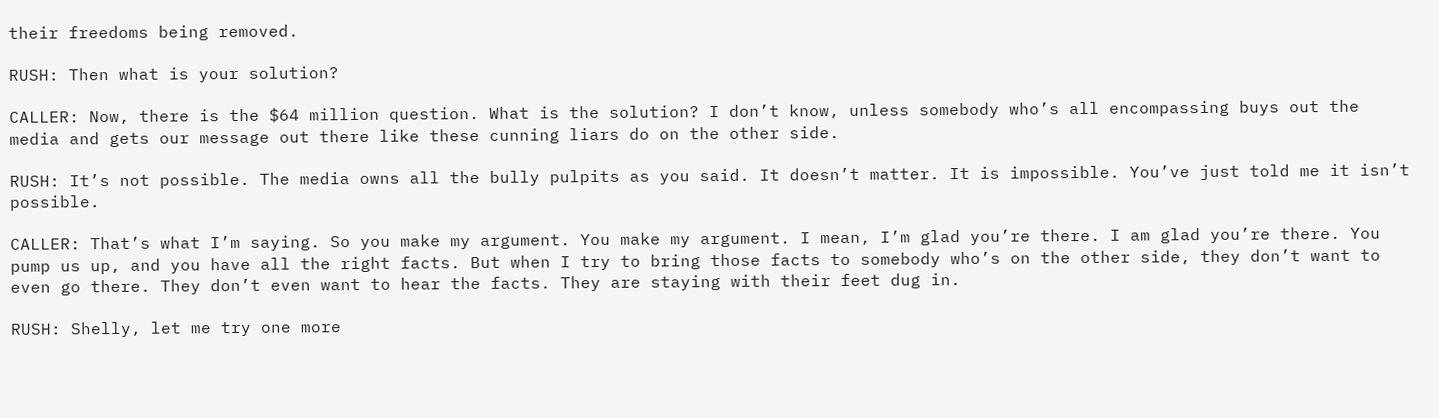their freedoms being removed.

RUSH: Then what is your solution?

CALLER: Now, there is the $64 million question. What is the solution? I don’t know, unless somebody who’s all encompassing buys out the media and gets our message out there like these cunning liars do on the other side.

RUSH: It’s not possible. The media owns all the bully pulpits as you said. It doesn’t matter. It is impossible. You’ve just told me it isn’t possible.

CALLER: That’s what I’m saying. So you make my argument. You make my argument. I mean, I’m glad you’re there. I am glad you’re there. You pump us up, and you have all the right facts. But when I try to bring those facts to somebody who’s on the other side, they don’t want to even go there. They don’t even want to hear the facts. They are staying with their feet dug in.

RUSH: Shelly, let me try one more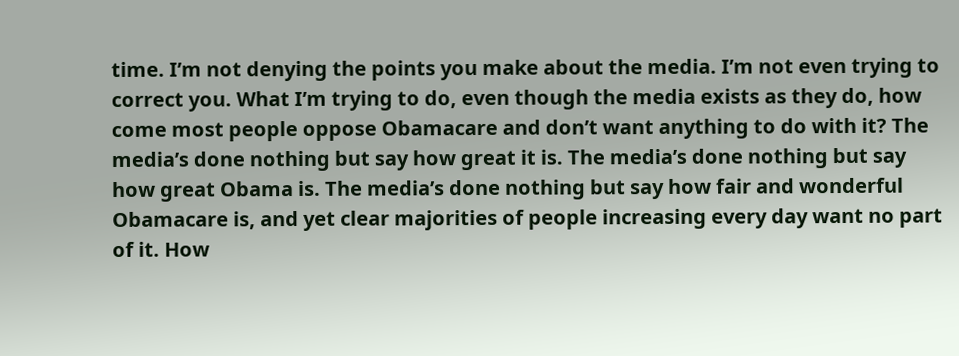time. I’m not denying the points you make about the media. I’m not even trying to correct you. What I’m trying to do, even though the media exists as they do, how come most people oppose Obamacare and don’t want anything to do with it? The media’s done nothing but say how great it is. The media’s done nothing but say how great Obama is. The media’s done nothing but say how fair and wonderful Obamacare is, and yet clear majorities of people increasing every day want no part of it. How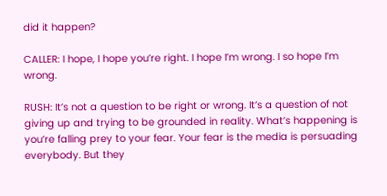did it happen?

CALLER: I hope, I hope you’re right. I hope I’m wrong. I so hope I’m wrong.

RUSH: It’s not a question to be right or wrong. It’s a question of not giving up and trying to be grounded in reality. What’s happening is you’re falling prey to your fear. Your fear is the media is persuading everybody. But they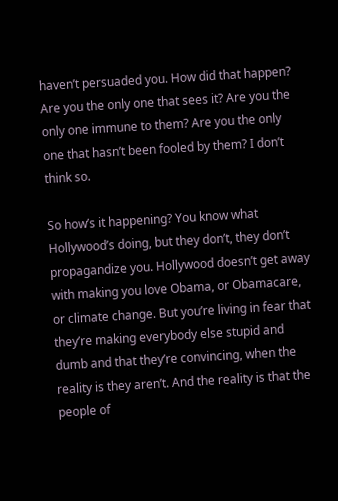haven’t persuaded you. How did that happen? Are you the only one that sees it? Are you the only one immune to them? Are you the only one that hasn’t been fooled by them? I don’t think so.

So how’s it happening? You know what Hollywood’s doing, but they don’t, they don’t propagandize you. Hollywood doesn’t get away with making you love Obama, or Obamacare, or climate change. But you’re living in fear that they’re making everybody else stupid and dumb and that they’re convincing, when the reality is they aren’t. And the reality is that the people of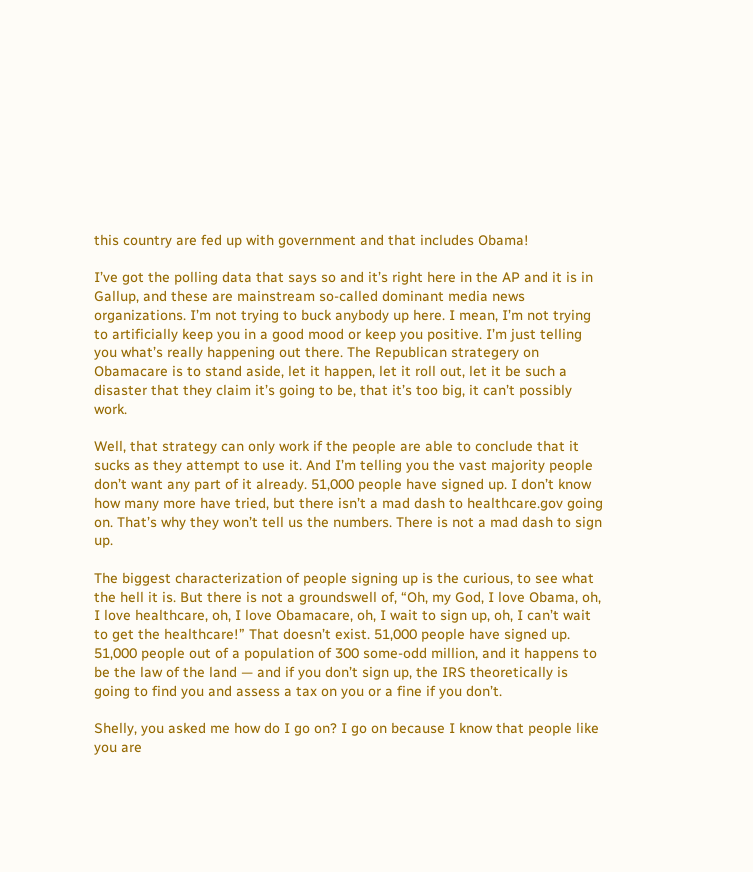this country are fed up with government and that includes Obama!

I’ve got the polling data that says so and it’s right here in the AP and it is in Gallup, and these are mainstream so-called dominant media news organizations. I’m not trying to buck anybody up here. I mean, I’m not trying to artificially keep you in a good mood or keep you positive. I’m just telling you what’s really happening out there. The Republican strategery on Obamacare is to stand aside, let it happen, let it roll out, let it be such a disaster that they claim it’s going to be, that it’s too big, it can’t possibly work.

Well, that strategy can only work if the people are able to conclude that it sucks as they attempt to use it. And I’m telling you the vast majority people don’t want any part of it already. 51,000 people have signed up. I don’t know how many more have tried, but there isn’t a mad dash to healthcare.gov going on. That’s why they won’t tell us the numbers. There is not a mad dash to sign up.

The biggest characterization of people signing up is the curious, to see what the hell it is. But there is not a groundswell of, “Oh, my God, I love Obama, oh, I love healthcare, oh, I love Obamacare, oh, I wait to sign up, oh, I can’t wait to get the healthcare!” That doesn’t exist. 51,000 people have signed up. 51,000 people out of a population of 300 some-odd million, and it happens to be the law of the land — and if you don’t sign up, the IRS theoretically is going to find you and assess a tax on you or a fine if you don’t.

Shelly, you asked me how do I go on? I go on because I know that people like you are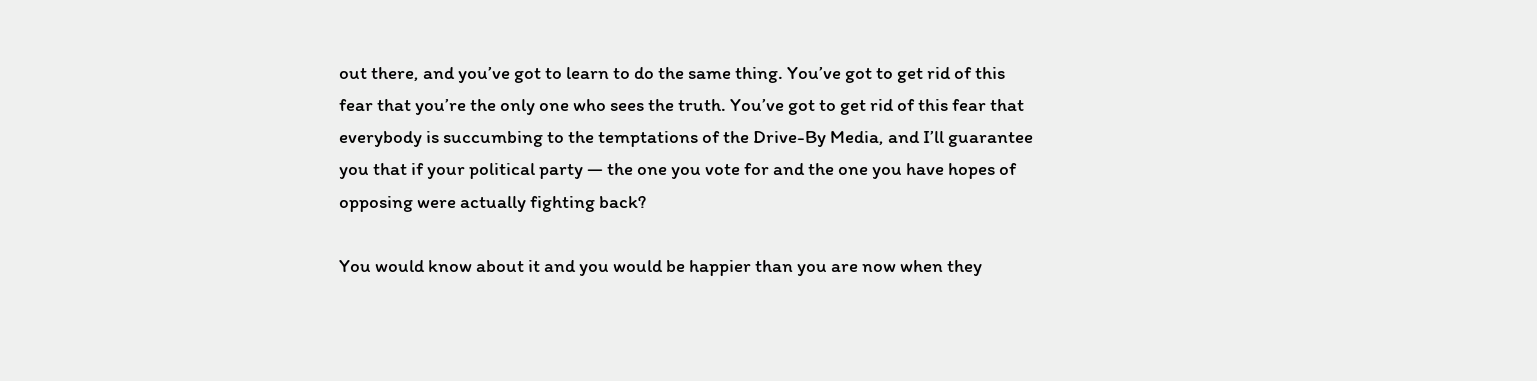out there, and you’ve got to learn to do the same thing. You’ve got to get rid of this fear that you’re the only one who sees the truth. You’ve got to get rid of this fear that everybody is succumbing to the temptations of the Drive-By Media, and I’ll guarantee you that if your political party — the one you vote for and the one you have hopes of opposing were actually fighting back?

You would know about it and you would be happier than you are now when they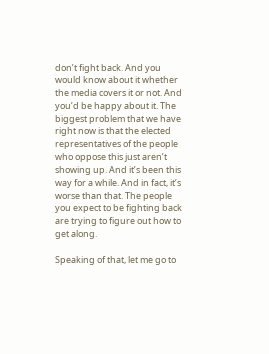don’t fight back. And you would know about it whether the media covers it or not. And you’d be happy about it. The biggest problem that we have right now is that the elected representatives of the people who oppose this just aren’t showing up. And it’s been this way for a while. And in fact, it’s worse than that. The people you expect to be fighting back are trying to figure out how to get along.

Speaking of that, let me go to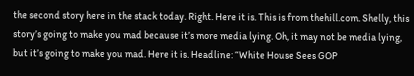the second story here in the stack today. Right. Here it is. This is from thehill.com. Shelly, this story’s going to make you mad because it’s more media lying. Oh, it may not be media lying, but it’s going to make you mad. Here it is. Headline: “White House Sees GOP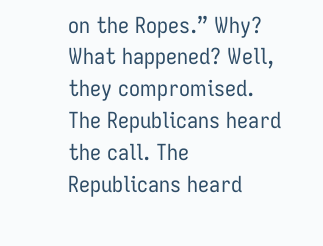on the Ropes.” Why? What happened? Well, they compromised. The Republicans heard the call. The Republicans heard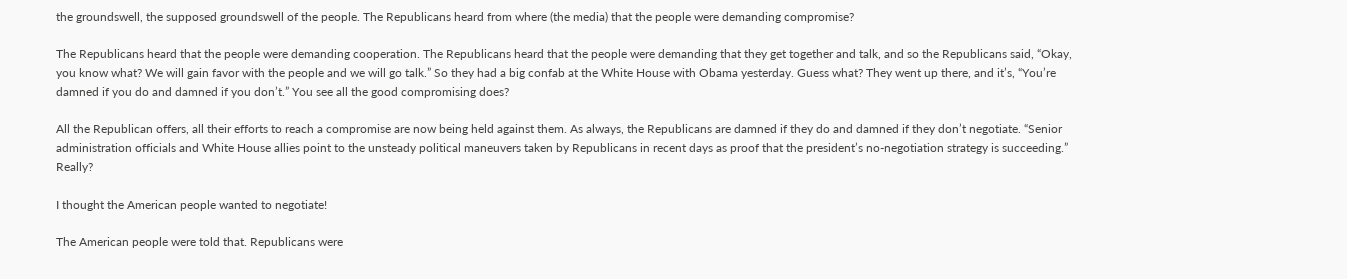the groundswell, the supposed groundswell of the people. The Republicans heard from where (the media) that the people were demanding compromise?

The Republicans heard that the people were demanding cooperation. The Republicans heard that the people were demanding that they get together and talk, and so the Republicans said, “Okay, you know what? We will gain favor with the people and we will go talk.” So they had a big confab at the White House with Obama yesterday. Guess what? They went up there, and it’s, “You’re damned if you do and damned if you don’t.” You see all the good compromising does?

All the Republican offers, all their efforts to reach a compromise are now being held against them. As always, the Republicans are damned if they do and damned if they don’t negotiate. “Senior administration officials and White House allies point to the unsteady political maneuvers taken by Republicans in recent days as proof that the president’s no-negotiation strategy is succeeding.” Really?

I thought the American people wanted to negotiate!

The American people were told that. Republicans were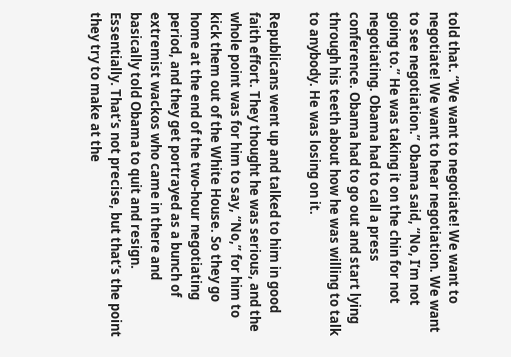told that. “We want to negotiate! We want to negotiate! We want to hear negotiation. We want to see negotiation.” Obama said, “No, I’m not going to.” He was taking it on the chin for not negotiating. Obama had to call a press conference. Obama had to go out and start lying through his teeth about how he was willing to talk to anybody. He was losing on it.

Republicans went up and talked to him in good faith effort. They thought he was serious, and the whole point was for him to say, “No,” for him to kick them out of the White House. So they go home at the end of the two-hour negotiating period, and they get portrayed as a bunch of extremist wackos who came in there and basically told Obama to quit and resign. Essentially. That’s not precise, but that’s the point they try to make at the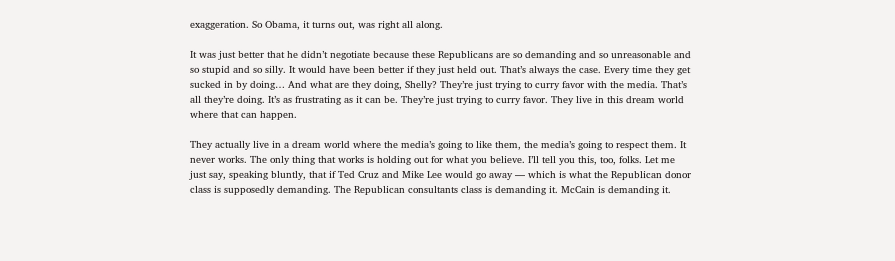exaggeration. So Obama, it turns out, was right all along.

It was just better that he didn’t negotiate because these Republicans are so demanding and so unreasonable and so stupid and so silly. It would have been better if they just held out. That’s always the case. Every time they get sucked in by doing… And what are they doing, Shelly? They’re just trying to curry favor with the media. That’s all they’re doing. It’s as frustrating as it can be. They’re just trying to curry favor. They live in this dream world where that can happen.

They actually live in a dream world where the media’s going to like them, the media’s going to respect them. It never works. The only thing that works is holding out for what you believe. I’ll tell you this, too, folks. Let me just say, speaking bluntly, that if Ted Cruz and Mike Lee would go away — which is what the Republican donor class is supposedly demanding. The Republican consultants class is demanding it. McCain is demanding it.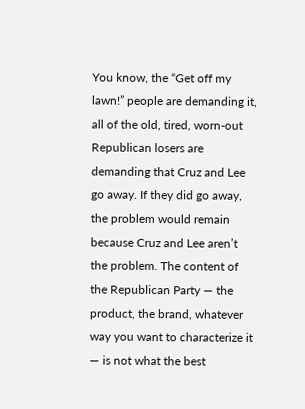You know, the “Get off my lawn!” people are demanding it, all of the old, tired, worn-out Republican losers are demanding that Cruz and Lee go away. If they did go away, the problem would remain because Cruz and Lee aren’t the problem. The content of the Republican Party — the product, the brand, whatever way you want to characterize it — is not what the best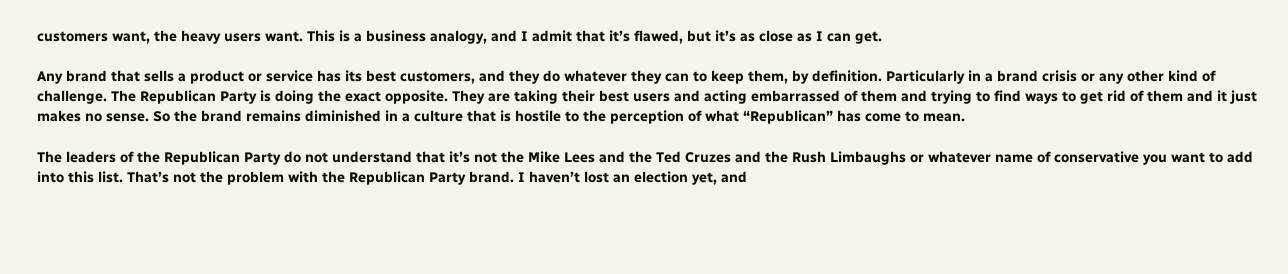customers want, the heavy users want. This is a business analogy, and I admit that it’s flawed, but it’s as close as I can get.

Any brand that sells a product or service has its best customers, and they do whatever they can to keep them, by definition. Particularly in a brand crisis or any other kind of challenge. The Republican Party is doing the exact opposite. They are taking their best users and acting embarrassed of them and trying to find ways to get rid of them and it just makes no sense. So the brand remains diminished in a culture that is hostile to the perception of what “Republican” has come to mean.

The leaders of the Republican Party do not understand that it’s not the Mike Lees and the Ted Cruzes and the Rush Limbaughs or whatever name of conservative you want to add into this list. That’s not the problem with the Republican Party brand. I haven’t lost an election yet, and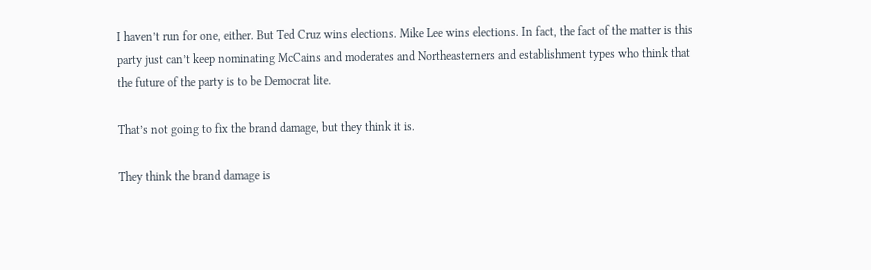I haven’t run for one, either. But Ted Cruz wins elections. Mike Lee wins elections. In fact, the fact of the matter is this party just can’t keep nominating McCains and moderates and Northeasterners and establishment types who think that the future of the party is to be Democrat lite.

That’s not going to fix the brand damage, but they think it is.

They think the brand damage is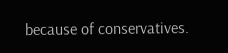because of conservatives.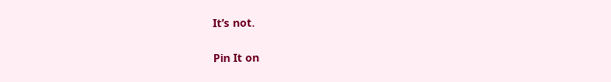It’s not.

Pin It on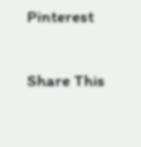Pinterest

Share This